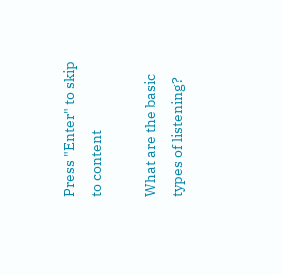Press "Enter" to skip to content

What are the basic types of listening?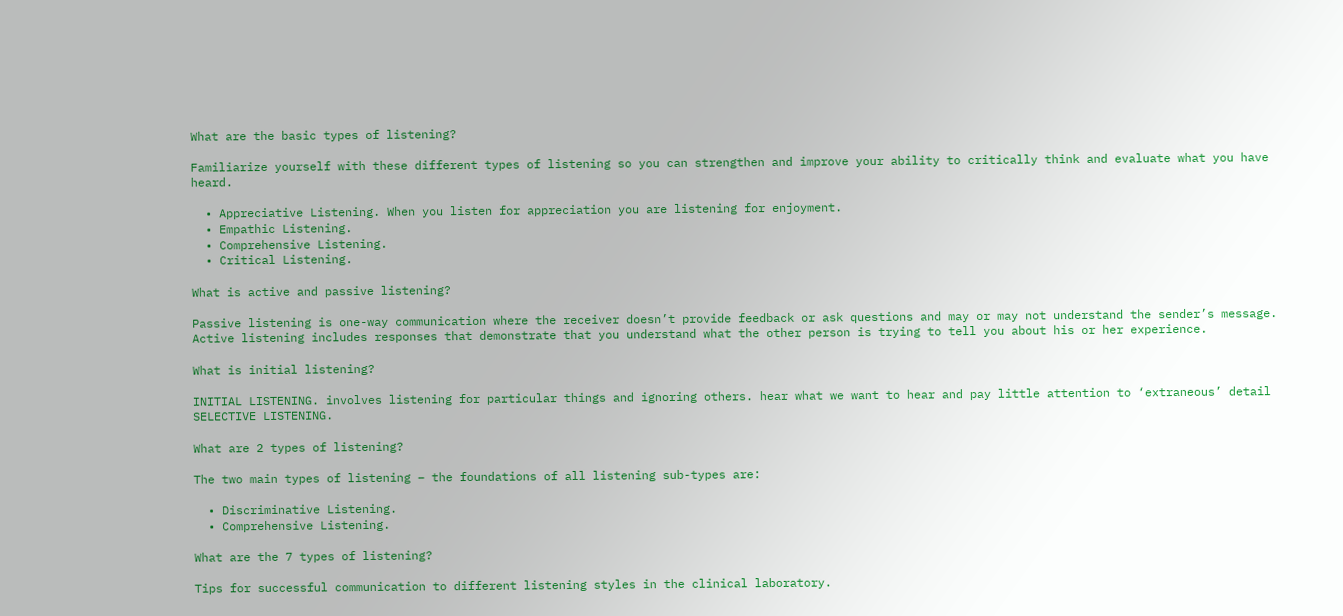What are the basic types of listening?

Familiarize yourself with these different types of listening so you can strengthen and improve your ability to critically think and evaluate what you have heard.

  • Appreciative Listening. When you listen for appreciation you are listening for enjoyment.
  • Empathic Listening.
  • Comprehensive Listening.
  • Critical Listening.

What is active and passive listening?

Passive listening is one-way communication where the receiver doesn’t provide feedback or ask questions and may or may not understand the sender’s message. Active listening includes responses that demonstrate that you understand what the other person is trying to tell you about his or her experience.

What is initial listening?

INITIAL LISTENING. involves listening for particular things and ignoring others. hear what we want to hear and pay little attention to ‘extraneous’ detail SELECTIVE LISTENING.

What are 2 types of listening?

The two main types of listening – the foundations of all listening sub-types are:

  • Discriminative Listening.
  • Comprehensive Listening.

What are the 7 types of listening?

Tips for successful communication to different listening styles in the clinical laboratory.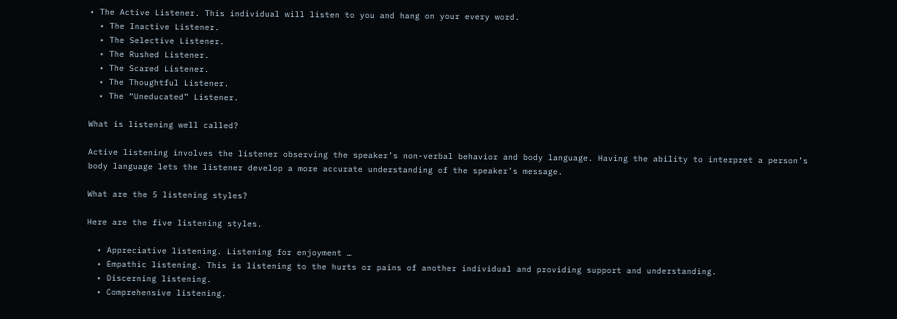• The Active Listener. This individual will listen to you and hang on your every word.
  • The Inactive Listener.
  • The Selective Listener.
  • The Rushed Listener.
  • The Scared Listener.
  • The Thoughtful Listener.
  • The “Uneducated” Listener.

What is listening well called?

Active listening involves the listener observing the speaker’s non-verbal behavior and body language. Having the ability to interpret a person’s body language lets the listener develop a more accurate understanding of the speaker’s message.

What are the 5 listening styles?

Here are the five listening styles.

  • Appreciative listening. Listening for enjoyment …
  • Empathic listening. This is listening to the hurts or pains of another individual and providing support and understanding.
  • Discerning listening.
  • Comprehensive listening.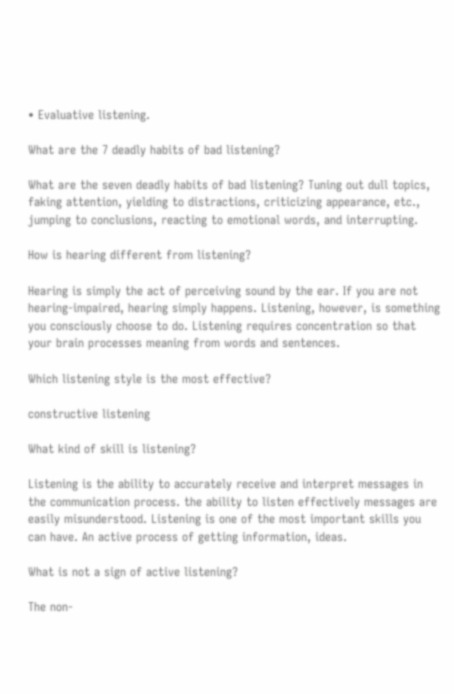• Evaluative listening.

What are the 7 deadly habits of bad listening?

What are the seven deadly habits of bad listening? Tuning out dull topics, faking attention, yielding to distractions, criticizing appearance, etc., jumping to conclusions, reacting to emotional words, and interrupting.

How is hearing different from listening?

Hearing is simply the act of perceiving sound by the ear. If you are not hearing-impaired, hearing simply happens. Listening, however, is something you consciously choose to do. Listening requires concentration so that your brain processes meaning from words and sentences.

Which listening style is the most effective?

constructive listening

What kind of skill is listening?

Listening is the ability to accurately receive and interpret messages in the communication process. the ability to listen effectively messages are easily misunderstood. Listening is one of the most important skills you can have. An active process of getting information, ideas.

What is not a sign of active listening?

The non-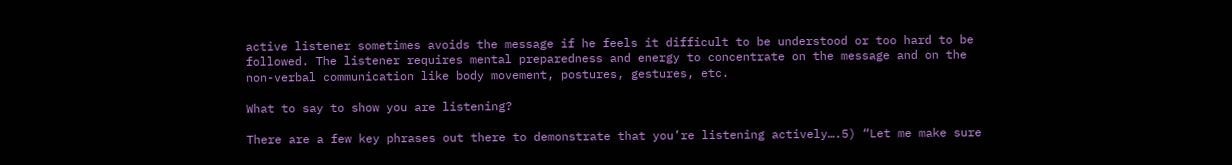active listener sometimes avoids the message if he feels it difficult to be understood or too hard to be followed. The listener requires mental preparedness and energy to concentrate on the message and on the non-verbal communication like body movement, postures, gestures, etc.

What to say to show you are listening?

There are a few key phrases out there to demonstrate that you’re listening actively….5) “Let me make sure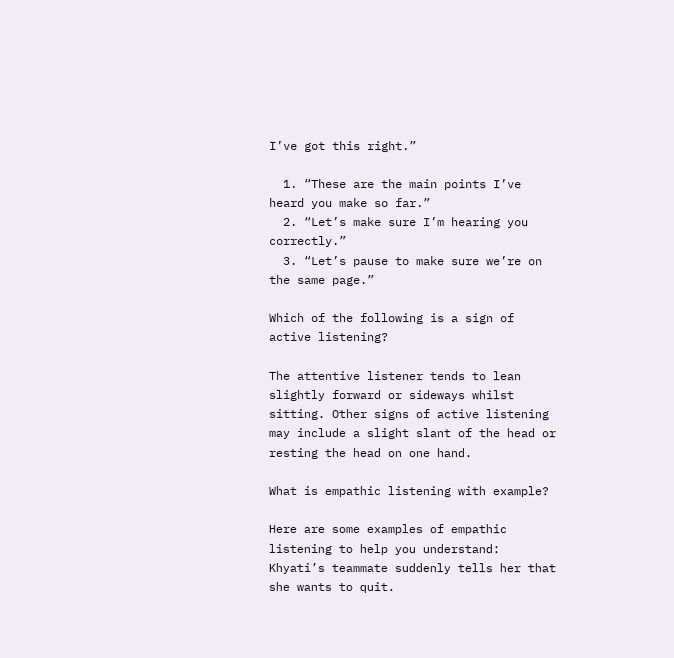I’ve got this right.”

  1. “These are the main points I’ve heard you make so far.”
  2. “Let’s make sure I’m hearing you correctly.”
  3. “Let’s pause to make sure we’re on the same page.”

Which of the following is a sign of active listening?

The attentive listener tends to lean slightly forward or sideways whilst sitting. Other signs of active listening may include a slight slant of the head or resting the head on one hand.

What is empathic listening with example?

Here are some examples of empathic listening to help you understand: Khyati’s teammate suddenly tells her that she wants to quit.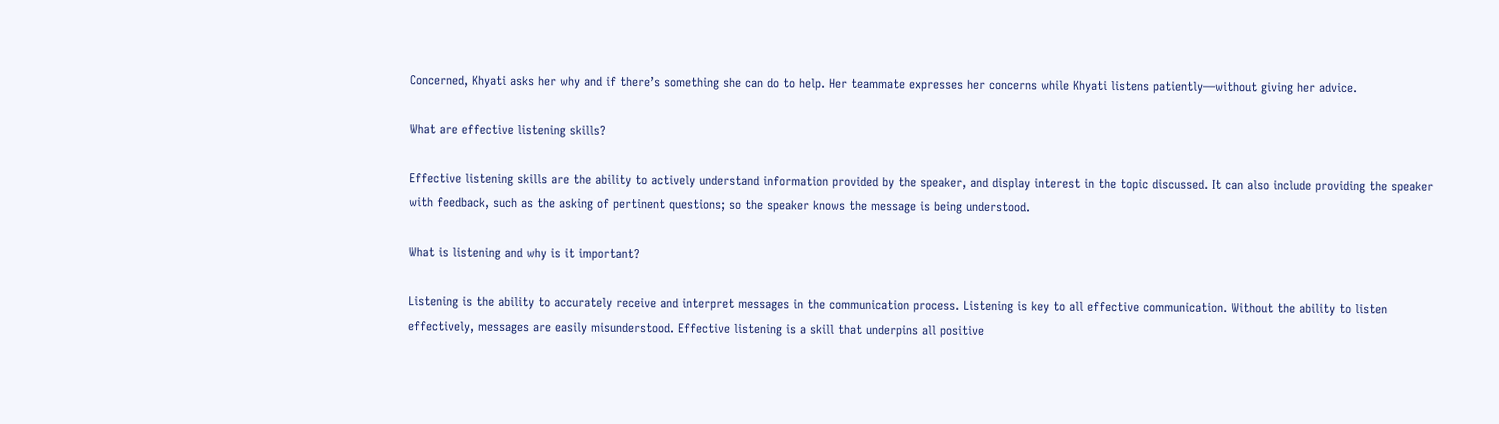Concerned, Khyati asks her why and if there’s something she can do to help. Her teammate expresses her concerns while Khyati listens patiently—without giving her advice.

What are effective listening skills?

Effective listening skills are the ability to actively understand information provided by the speaker, and display interest in the topic discussed. It can also include providing the speaker with feedback, such as the asking of pertinent questions; so the speaker knows the message is being understood.

What is listening and why is it important?

Listening is the ability to accurately receive and interpret messages in the communication process. Listening is key to all effective communication. Without the ability to listen effectively, messages are easily misunderstood. Effective listening is a skill that underpins all positive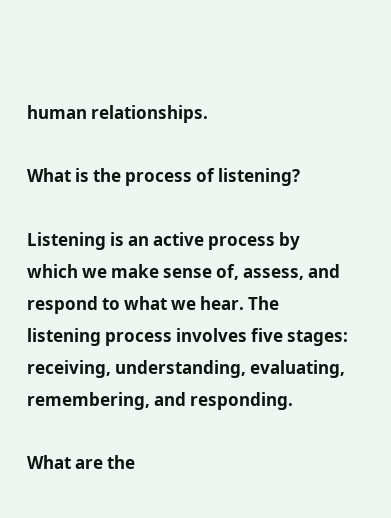human relationships.

What is the process of listening?

Listening is an active process by which we make sense of, assess, and respond to what we hear. The listening process involves five stages: receiving, understanding, evaluating, remembering, and responding.

What are the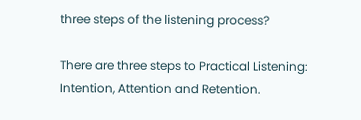three steps of the listening process?

There are three steps to Practical Listening: Intention, Attention and Retention.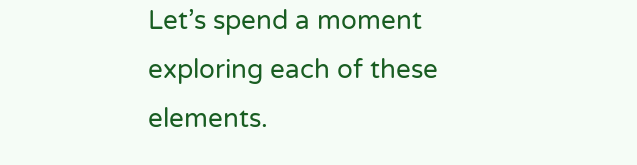Let’s spend a moment exploring each of these elements.